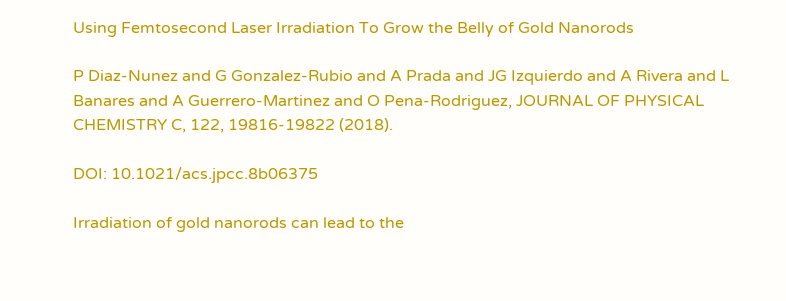Using Femtosecond Laser Irradiation To Grow the Belly of Gold Nanorods

P Diaz-Nunez and G Gonzalez-Rubio and A Prada and JG Izquierdo and A Rivera and L Banares and A Guerrero-Martinez and O Pena-Rodriguez, JOURNAL OF PHYSICAL CHEMISTRY C, 122, 19816-19822 (2018).

DOI: 10.1021/acs.jpcc.8b06375

Irradiation of gold nanorods can lead to the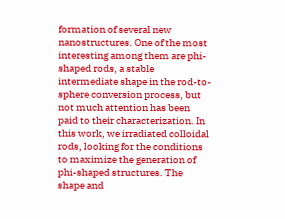formation of several new nanostructures. One of the most interesting among them are phi-shaped rods, a stable intermediate shape in the rod-to-sphere conversion process, but not much attention has been paid to their characterization. In this work, we irradiated colloidal rods, looking for the conditions to maximize the generation of phi-shaped structures. The shape and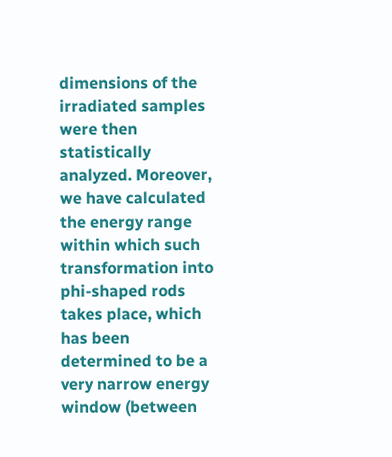dimensions of the irradiated samples were then statistically analyzed. Moreover, we have calculated the energy range within which such transformation into phi-shaped rods takes place, which has been determined to be a very narrow energy window (between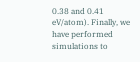0.38 and 0.41 eV/atom). Finally, we have performed simulations to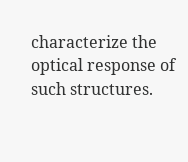characterize the optical response of such structures.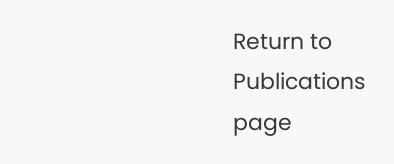Return to Publications page